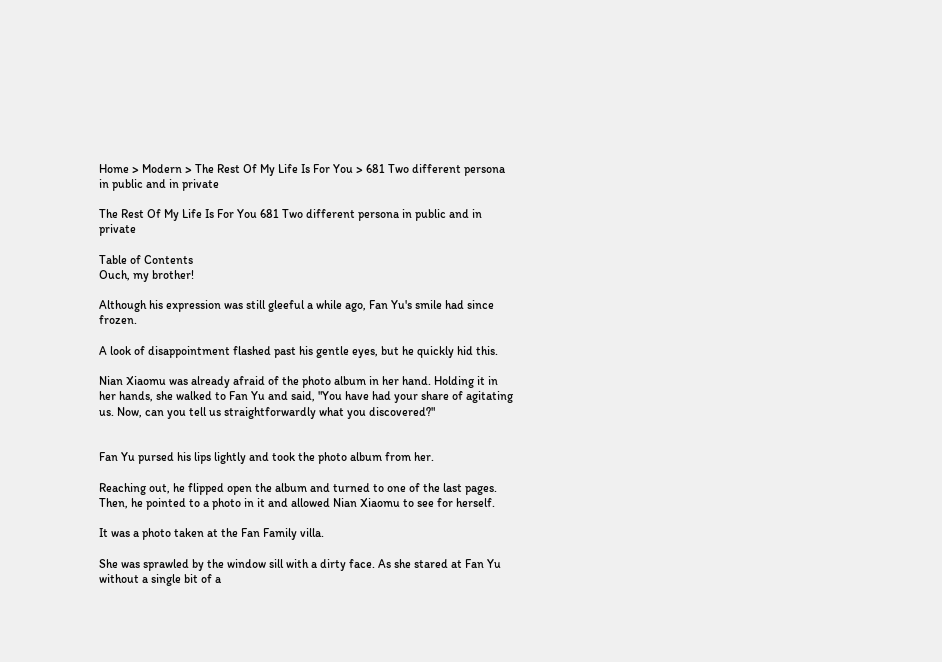Home > Modern > The Rest Of My Life Is For You > 681 Two different persona in public and in private

The Rest Of My Life Is For You 681 Two different persona in public and in private

Table of Contents
Ouch, my brother!

Although his expression was still gleeful a while ago, Fan Yu's smile had since frozen.

A look of disappointment flashed past his gentle eyes, but he quickly hid this.

Nian Xiaomu was already afraid of the photo album in her hand. Holding it in her hands, she walked to Fan Yu and said, "You have had your share of agitating us. Now, can you tell us straightforwardly what you discovered?"


Fan Yu pursed his lips lightly and took the photo album from her.

Reaching out, he flipped open the album and turned to one of the last pages. Then, he pointed to a photo in it and allowed Nian Xiaomu to see for herself.

It was a photo taken at the Fan Family villa.

She was sprawled by the window sill with a dirty face. As she stared at Fan Yu without a single bit of a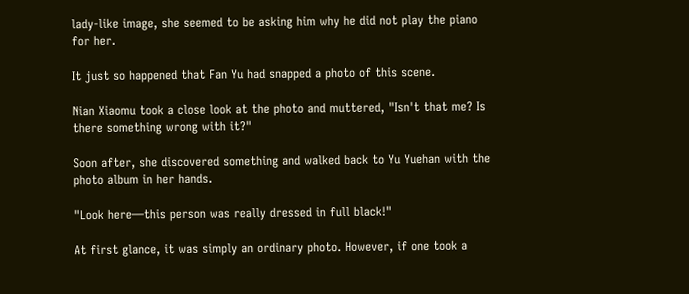lady-like image, she seemed to be asking him why he did not play the piano for her.

It just so happened that Fan Yu had snapped a photo of this scene.

Nian Xiaomu took a close look at the photo and muttered, "Isn't that me? Is there something wrong with it?"

Soon after, she discovered something and walked back to Yu Yuehan with the photo album in her hands.

"Look here—this person was really dressed in full black!"

At first glance, it was simply an ordinary photo. However, if one took a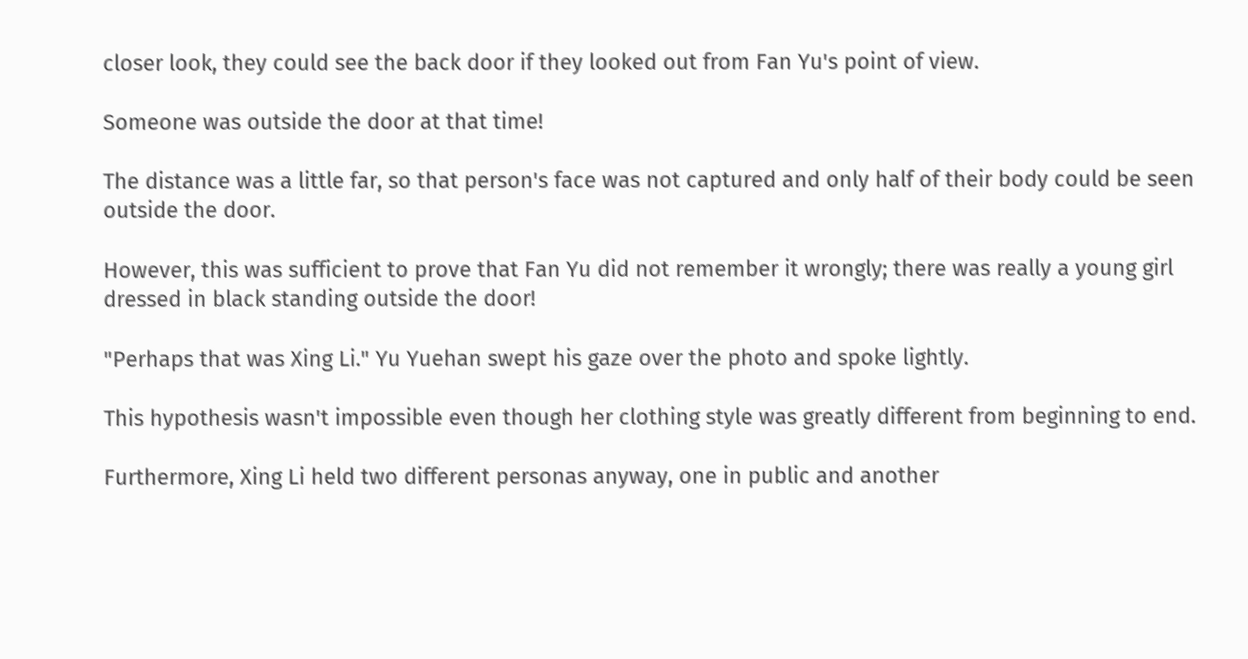closer look, they could see the back door if they looked out from Fan Yu's point of view.

Someone was outside the door at that time!

The distance was a little far, so that person's face was not captured and only half of their body could be seen outside the door.

However, this was sufficient to prove that Fan Yu did not remember it wrongly; there was really a young girl dressed in black standing outside the door!

"Perhaps that was Xing Li." Yu Yuehan swept his gaze over the photo and spoke lightly.

This hypothesis wasn't impossible even though her clothing style was greatly different from beginning to end.

Furthermore, Xing Li held two different personas anyway, one in public and another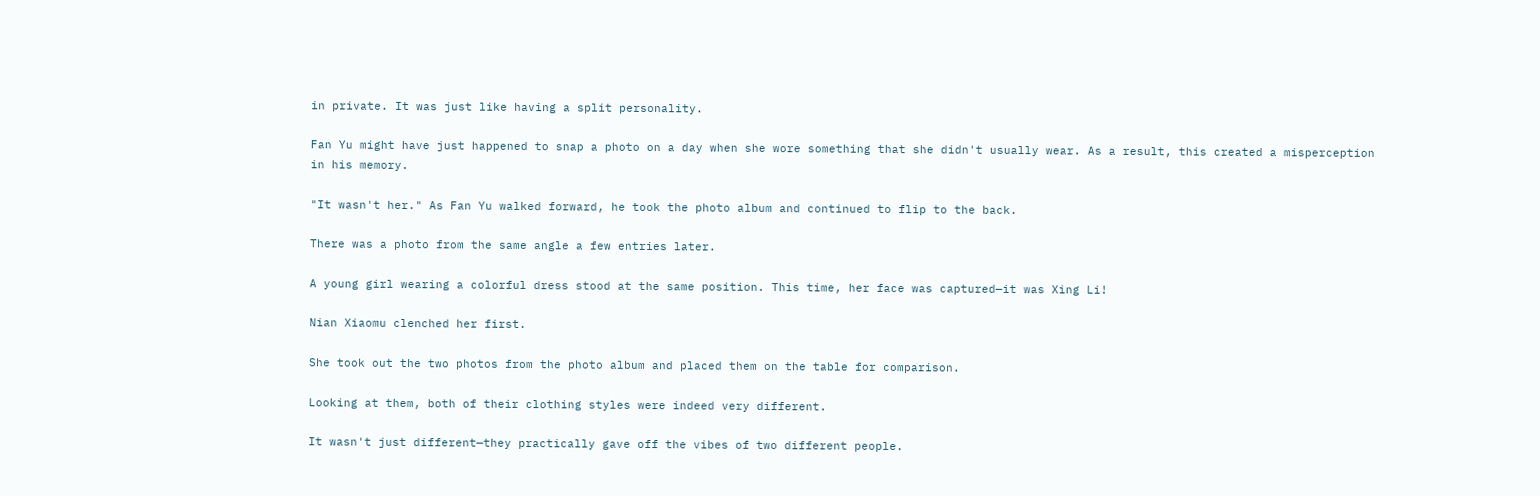in private. It was just like having a split personality.

Fan Yu might have just happened to snap a photo on a day when she wore something that she didn't usually wear. As a result, this created a misperception in his memory.

"It wasn't her." As Fan Yu walked forward, he took the photo album and continued to flip to the back.

There was a photo from the same angle a few entries later.

A young girl wearing a colorful dress stood at the same position. This time, her face was captured—it was Xing Li!

Nian Xiaomu clenched her first.

She took out the two photos from the photo album and placed them on the table for comparison.

Looking at them, both of their clothing styles were indeed very different.

It wasn't just different—they practically gave off the vibes of two different people.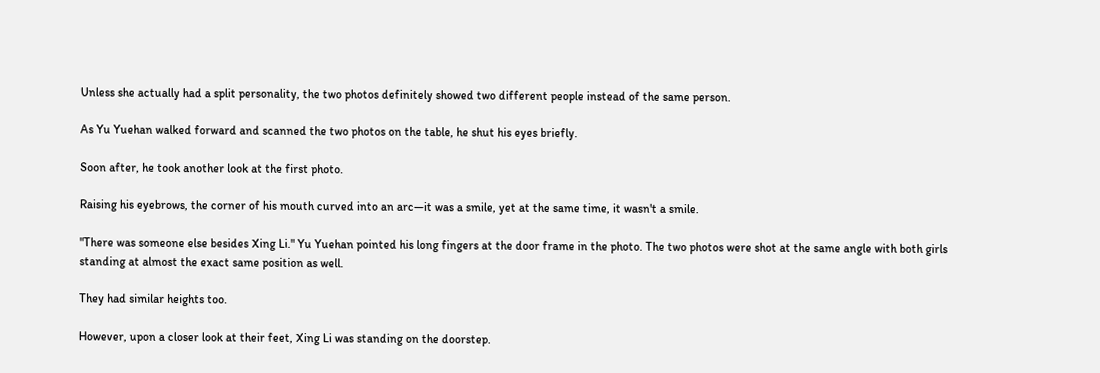Unless she actually had a split personality, the two photos definitely showed two different people instead of the same person.

As Yu Yuehan walked forward and scanned the two photos on the table, he shut his eyes briefly.

Soon after, he took another look at the first photo.

Raising his eyebrows, the corner of his mouth curved into an arc—it was a smile, yet at the same time, it wasn't a smile.

"There was someone else besides Xing Li." Yu Yuehan pointed his long fingers at the door frame in the photo. The two photos were shot at the same angle with both girls standing at almost the exact same position as well.

They had similar heights too.

However, upon a closer look at their feet, Xing Li was standing on the doorstep.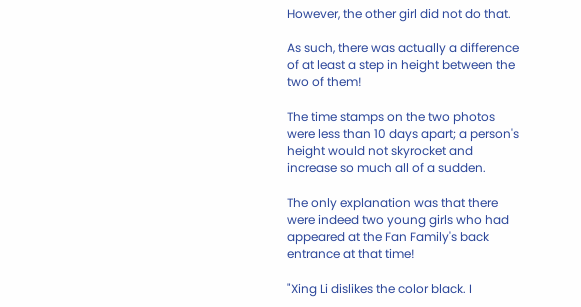However, the other girl did not do that.

As such, there was actually a difference of at least a step in height between the two of them!

The time stamps on the two photos were less than 10 days apart; a person's height would not skyrocket and increase so much all of a sudden.

The only explanation was that there were indeed two young girls who had appeared at the Fan Family's back entrance at that time!

"Xing Li dislikes the color black. I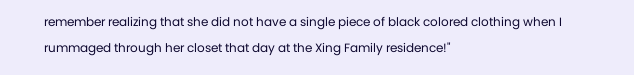remember realizing that she did not have a single piece of black colored clothing when I rummaged through her closet that day at the Xing Family residence!"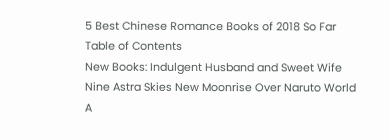5 Best Chinese Romance Books of 2018 So Far
Table of Contents
New Books: Indulgent Husband and Sweet Wife Nine Astra Skies New Moonrise Over Naruto World A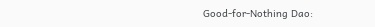Good-for-Nothing Dao: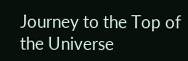Journey to the Top of the Universe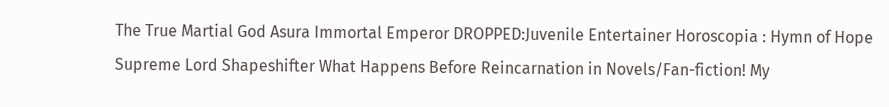The True Martial God Asura Immortal Emperor DROPPED:Juvenile Entertainer Horoscopia : Hymn of Hope Supreme Lord Shapeshifter What Happens Before Reincarnation in Novels/Fan-fiction! My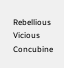Rebellious Vicious Concubine